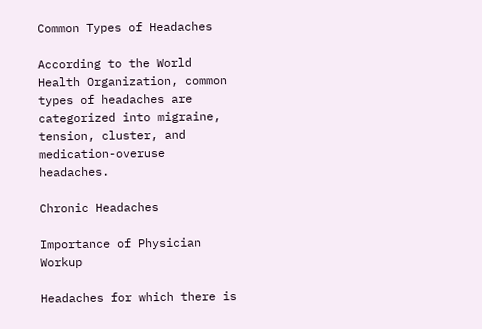Common Types of Headaches

According to the World Health Organization, common types of headaches are categorized into migraine, tension, cluster, and medication-overuse headaches.

Chronic Headaches

Importance of Physician Workup

Headaches for which there is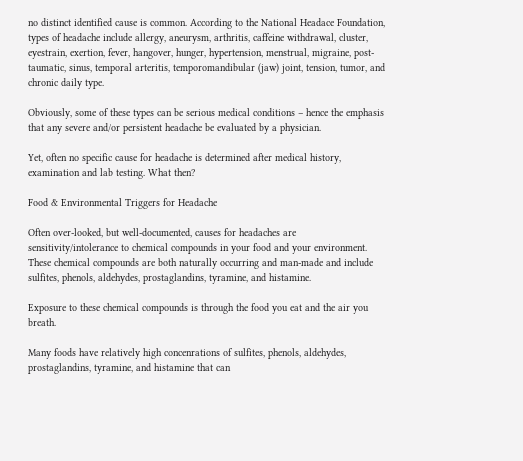no distinct identified cause is common. According to the National Headace Foundation, types of headache include allergy, aneurysm, arthritis, caffeine withdrawal, cluster, eyestrain, exertion, fever, hangover, hunger, hypertension, menstrual, migraine, post-taumatic, sinus, temporal arteritis, temporomandibular (jaw) joint, tension, tumor, and chronic daily type.

Obviously, some of these types can be serious medical conditions – hence the emphasis that any severe and/or persistent headache be evaluated by a physician.

Yet, often no specific cause for headache is determined after medical history, examination and lab testing. What then?

Food & Environmental Triggers for Headache

Often over-looked, but well-documented, causes for headaches are sensitivity/intolerance to chemical compounds in your food and your environment. These chemical compounds are both naturally occurring and man-made and include sulfites, phenols, aldehydes, prostaglandins, tyramine, and histamine.

Exposure to these chemical compounds is through the food you eat and the air you breath.

Many foods have relatively high concenrations of sulfites, phenols, aldehydes, prostaglandins, tyramine, and histamine that can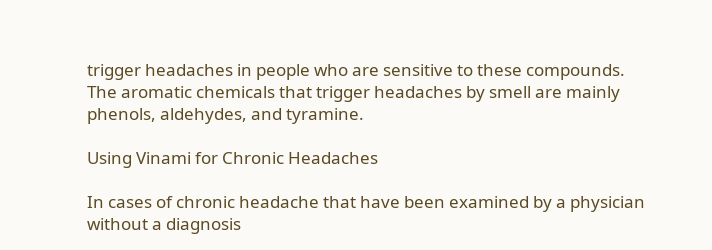trigger headaches in people who are sensitive to these compounds. The aromatic chemicals that trigger headaches by smell are mainly phenols, aldehydes, and tyramine.

Using Vinami for Chronic Headaches

In cases of chronic headache that have been examined by a physician without a diagnosis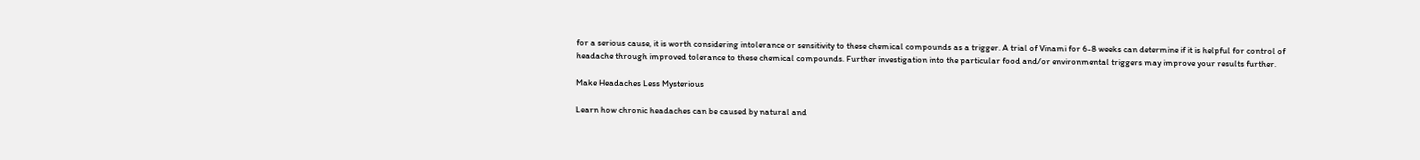for a serious cause, it is worth considering intolerance or sensitivity to these chemical compounds as a trigger. A trial of Vinami for 6-8 weeks can determine if it is helpful for control of headache through improved tolerance to these chemical compounds. Further investigation into the particular food and/or environmental triggers may improve your results further.

Make Headaches Less Mysterious

Learn how chronic headaches can be caused by natural and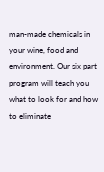man-made chemicals in your wine, food and environment. Our six part program will teach you what to look for and how to eliminate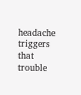headache triggers that trouble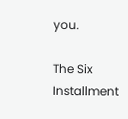you.

The Six Installment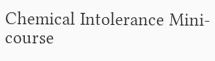Chemical Intolerance Mini-course